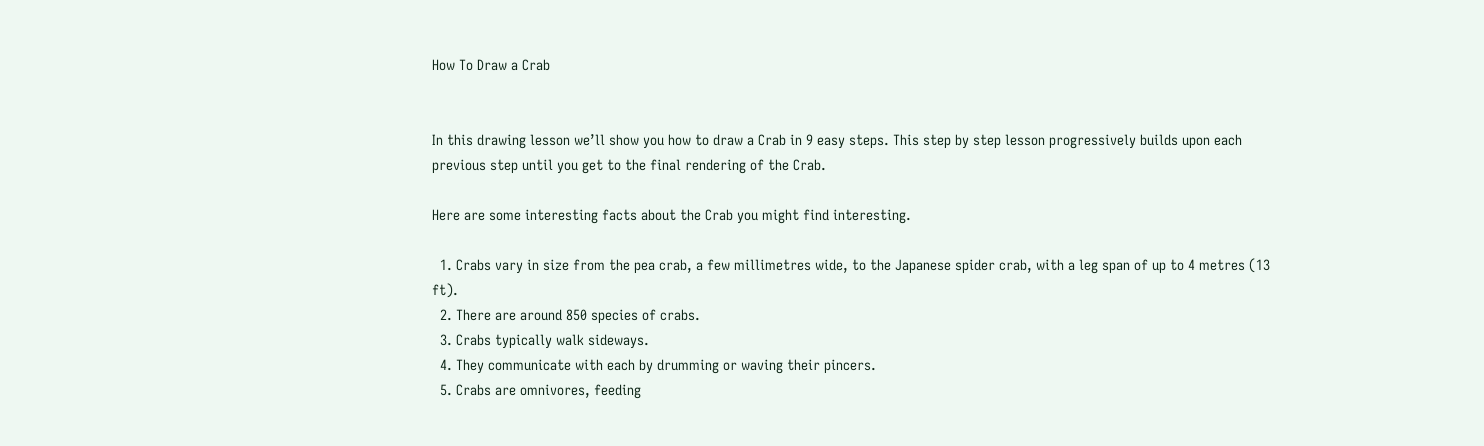How To Draw a Crab


In this drawing lesson we’ll show you how to draw a Crab in 9 easy steps. This step by step lesson progressively builds upon each previous step until you get to the final rendering of the Crab.

Here are some interesting facts about the Crab you might find interesting.

  1. Crabs vary in size from the pea crab, a few millimetres wide, to the Japanese spider crab, with a leg span of up to 4 metres (13 ft).
  2. There are around 850 species of crabs.
  3. Crabs typically walk sideways.
  4. They communicate with each by drumming or waving their pincers.
  5. Crabs are omnivores, feeding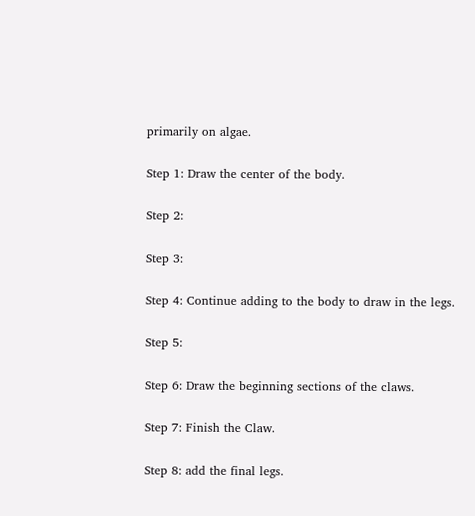primarily on algae.

Step 1: Draw the center of the body.

Step 2:

Step 3:

Step 4: Continue adding to the body to draw in the legs.

Step 5:

Step 6: Draw the beginning sections of the claws.

Step 7: Finish the Claw.

Step 8: add the final legs.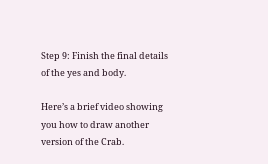Step 9: Finish the final details of the yes and body.

Here’s a brief video showing you how to draw another version of the Crab.